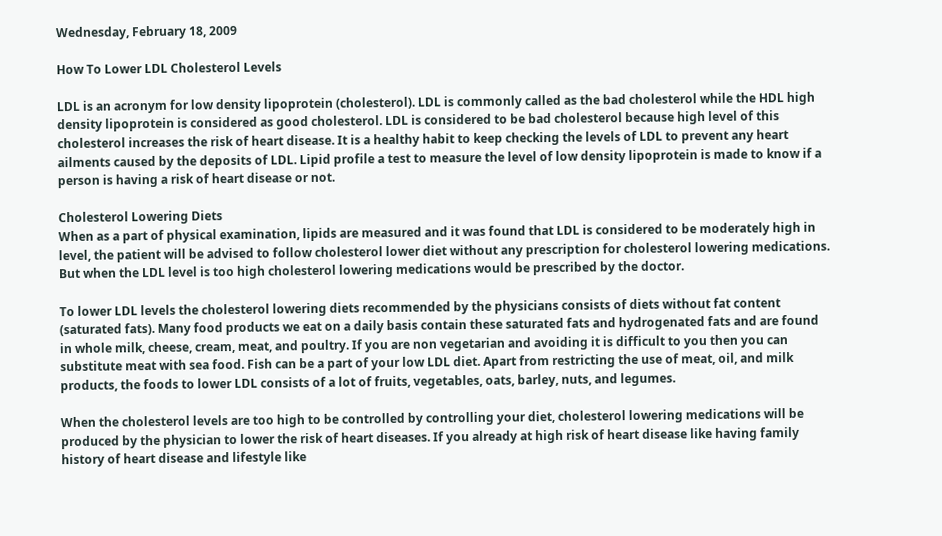Wednesday, February 18, 2009

How To Lower LDL Cholesterol Levels

LDL is an acronym for low density lipoprotein (cholesterol). LDL is commonly called as the bad cholesterol while the HDL high density lipoprotein is considered as good cholesterol. LDL is considered to be bad cholesterol because high level of this cholesterol increases the risk of heart disease. It is a healthy habit to keep checking the levels of LDL to prevent any heart ailments caused by the deposits of LDL. Lipid profile a test to measure the level of low density lipoprotein is made to know if a person is having a risk of heart disease or not.

Cholesterol Lowering Diets
When as a part of physical examination, lipids are measured and it was found that LDL is considered to be moderately high in level, the patient will be advised to follow cholesterol lower diet without any prescription for cholesterol lowering medications. But when the LDL level is too high cholesterol lowering medications would be prescribed by the doctor.

To lower LDL levels the cholesterol lowering diets recommended by the physicians consists of diets without fat content (saturated fats). Many food products we eat on a daily basis contain these saturated fats and hydrogenated fats and are found in whole milk, cheese, cream, meat, and poultry. If you are non vegetarian and avoiding it is difficult to you then you can substitute meat with sea food. Fish can be a part of your low LDL diet. Apart from restricting the use of meat, oil, and milk products, the foods to lower LDL consists of a lot of fruits, vegetables, oats, barley, nuts, and legumes.

When the cholesterol levels are too high to be controlled by controlling your diet, cholesterol lowering medications will be produced by the physician to lower the risk of heart diseases. If you already at high risk of heart disease like having family history of heart disease and lifestyle like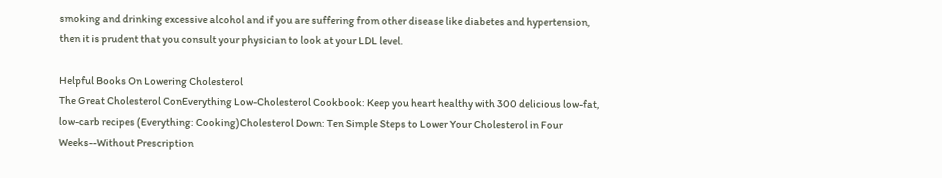smoking and drinking excessive alcohol and if you are suffering from other disease like diabetes and hypertension, then it is prudent that you consult your physician to look at your LDL level.

Helpful Books On Lowering Cholesterol
The Great Cholesterol ConEverything Low-Cholesterol Cookbook: Keep you heart healthy with 300 delicious low-fat, low-carb recipes (Everything: Cooking)Cholesterol Down: Ten Simple Steps to Lower Your Cholesterol in Four Weeks--Without Prescription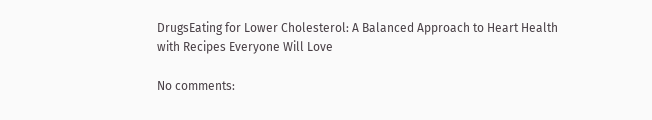DrugsEating for Lower Cholesterol: A Balanced Approach to Heart Health with Recipes Everyone Will Love

No comments: